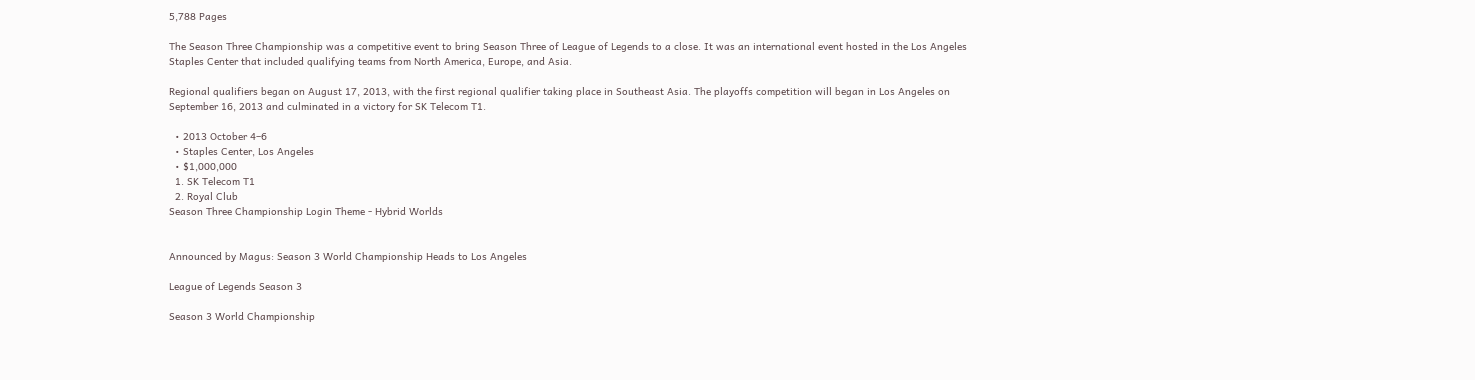5,788 Pages

The Season Three Championship was a competitive event to bring Season Three of League of Legends to a close. It was an international event hosted in the Los Angeles Staples Center that included qualifying teams from North America, Europe, and Asia.

Regional qualifiers began on August 17, 2013, with the first regional qualifier taking place in Southeast Asia. The playoffs competition will began in Los Angeles on September 16, 2013 and culminated in a victory for SK Telecom T1.

  • 2013 October 4–6
  • Staples Center, Los Angeles
  • $1,000,000
  1. SK Telecom T1
  2. Royal Club
Season Three Championship Login Theme - Hybrid Worlds


Announced by Magus: Season 3 World Championship Heads to Los Angeles

League of Legends Season 3

Season 3 World Championship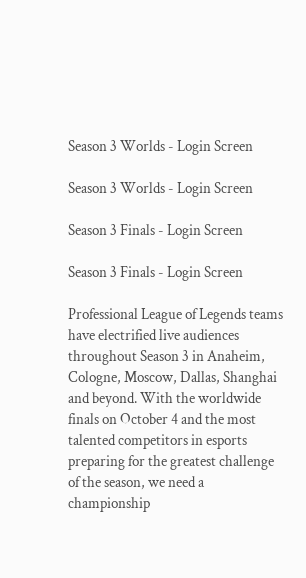Season 3 Worlds - Login Screen

Season 3 Worlds - Login Screen

Season 3 Finals - Login Screen

Season 3 Finals - Login Screen

Professional League of Legends teams have electrified live audiences throughout Season 3 in Anaheim, Cologne, Moscow, Dallas, Shanghai and beyond. With the worldwide finals on October 4 and the most talented competitors in esports preparing for the greatest challenge of the season, we need a championship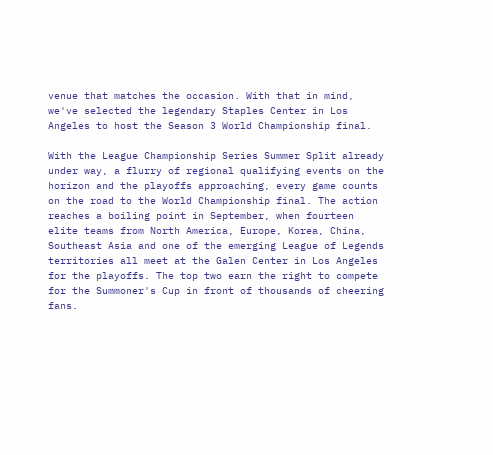venue that matches the occasion. With that in mind, we've selected the legendary Staples Center in Los Angeles to host the Season 3 World Championship final.

With the League Championship Series Summer Split already under way, a flurry of regional qualifying events on the horizon and the playoffs approaching, every game counts on the road to the World Championship final. The action reaches a boiling point in September, when fourteen elite teams from North America, Europe, Korea, China, Southeast Asia and one of the emerging League of Legends territories all meet at the Galen Center in Los Angeles for the playoffs. The top two earn the right to compete for the Summoner's Cup in front of thousands of cheering fans.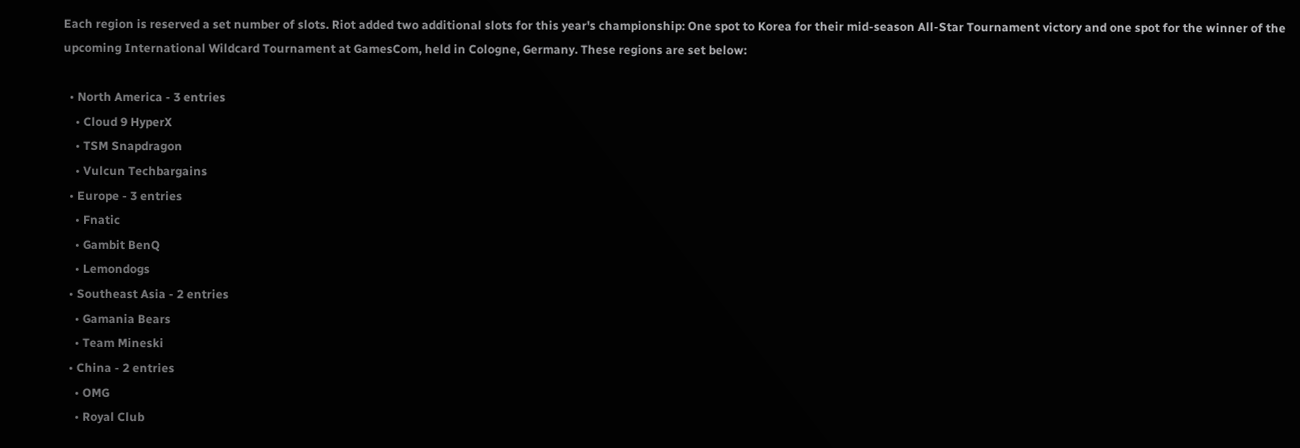Each region is reserved a set number of slots. Riot added two additional slots for this year's championship: One spot to Korea for their mid-season All-Star Tournament victory and one spot for the winner of the upcoming International Wildcard Tournament at GamesCom, held in Cologne, Germany. These regions are set below:

  • North America - 3 entries
    • Cloud 9 HyperX
    • TSM Snapdragon
    • Vulcun Techbargains
  • Europe - 3 entries
    • Fnatic
    • Gambit BenQ
    • Lemondogs
  • Southeast Asia - 2 entries
    • Gamania Bears
    • Team Mineski
  • China - 2 entries
    • OMG
    • Royal Club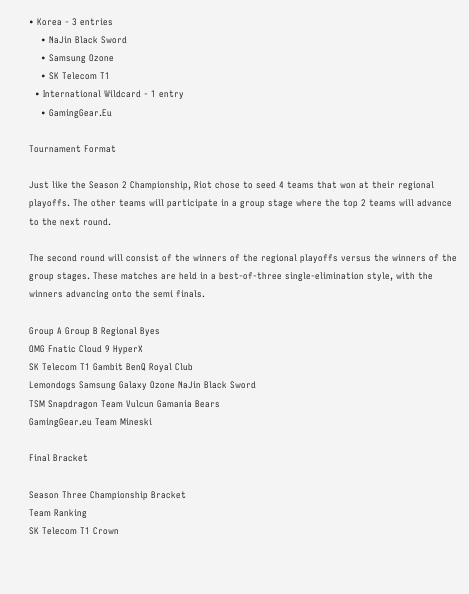• Korea - 3 entries
    • NaJin Black Sword
    • Samsung Ozone
    • SK Telecom T1
  • International Wildcard - 1 entry
    • GamingGear.Eu

Tournament Format

Just like the Season 2 Championship, Riot chose to seed 4 teams that won at their regional playoffs. The other teams will participate in a group stage where the top 2 teams will advance to the next round.

The second round will consist of the winners of the regional playoffs versus the winners of the group stages. These matches are held in a best-of-three single-elimination style, with the winners advancing onto the semi finals.

Group A Group B Regional Byes
OMG Fnatic Cloud 9 HyperX
SK Telecom T1 Gambit BenQ Royal Club
Lemondogs Samsung Galaxy Ozone NaJin Black Sword
TSM Snapdragon Team Vulcun Gamania Bears
GamingGear.eu Team Mineski

Final Bracket

Season Three Championship Bracket
Team Ranking
SK Telecom T1 Crown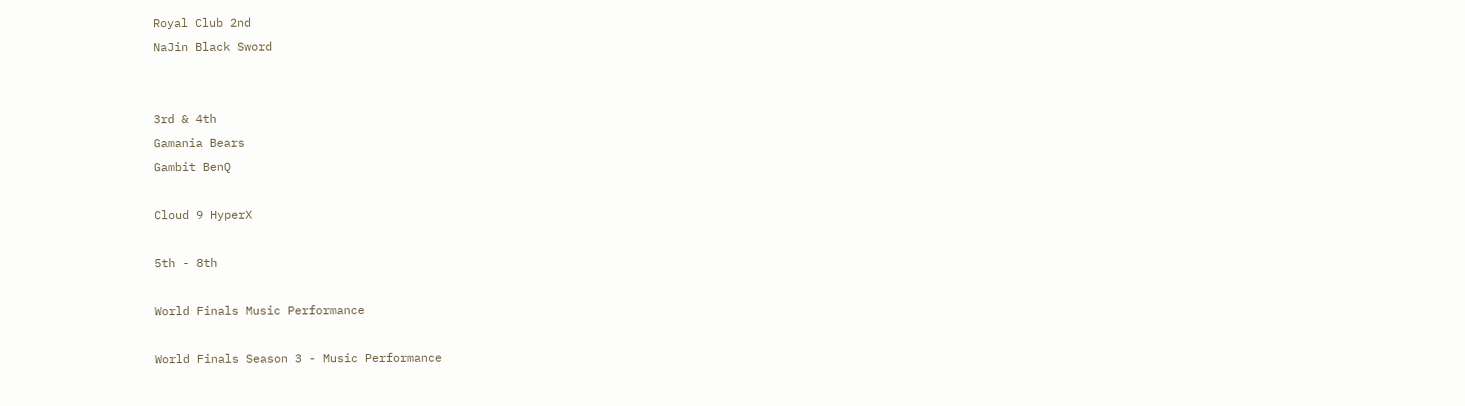Royal Club 2nd
NaJin Black Sword


3rd & 4th
Gamania Bears
Gambit BenQ

Cloud 9 HyperX

5th - 8th

World Finals Music Performance

World Finals Season 3 - Music Performance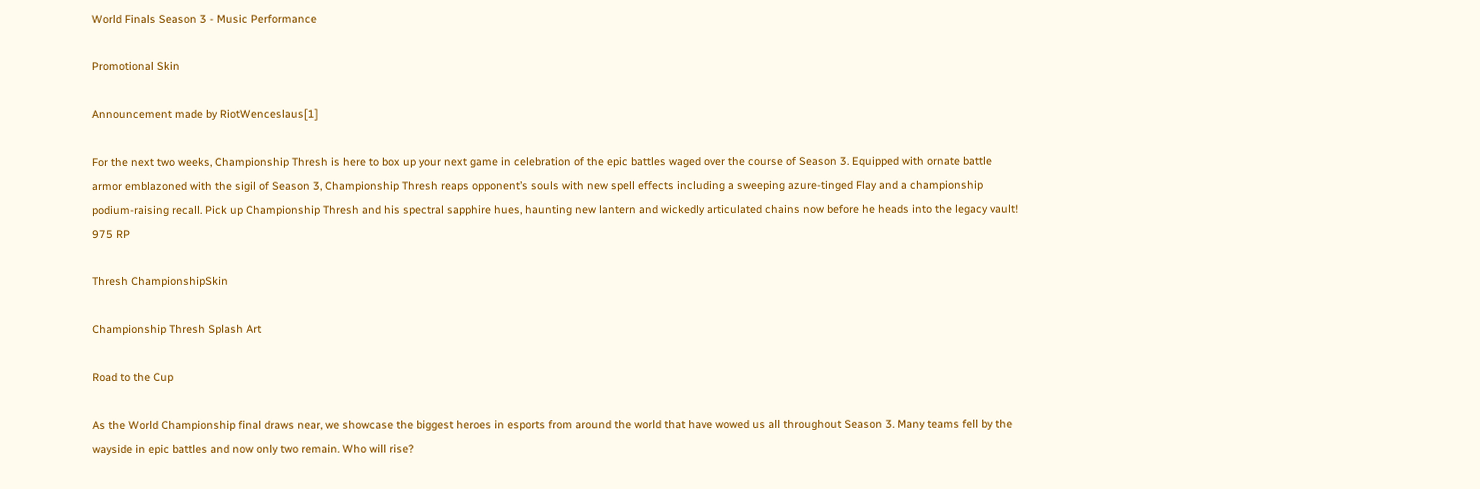World Finals Season 3 - Music Performance

Promotional Skin

Announcement made by RiotWenceslaus[1]

For the next two weeks, Championship Thresh is here to box up your next game in celebration of the epic battles waged over the course of Season 3. Equipped with ornate battle armor emblazoned with the sigil of Season 3, Championship Thresh reaps opponent’s souls with new spell effects including a sweeping azure-tinged Flay and a championship podium-raising recall. Pick up Championship Thresh and his spectral sapphire hues, haunting new lantern and wickedly articulated chains now before he heads into the legacy vault! 975 RP

Thresh ChampionshipSkin

Championship Thresh Splash Art

Road to the Cup

As the World Championship final draws near, we showcase the biggest heroes in esports from around the world that have wowed us all throughout Season 3. Many teams fell by the wayside in epic battles and now only two remain. Who will rise?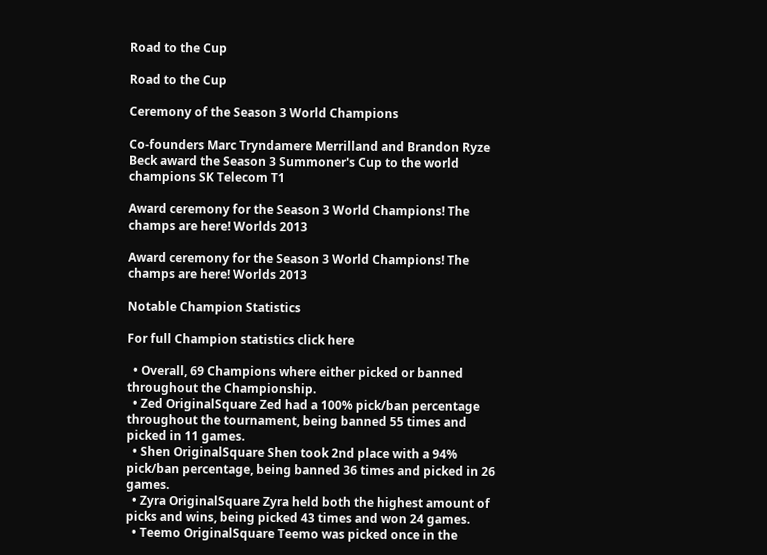Road to the Cup

Road to the Cup

Ceremony of the Season 3 World Champions

Co-founders Marc Tryndamere Merrilland and Brandon Ryze Beck award the Season 3 Summoner's Cup to the world champions SK Telecom T1

Award ceremony for the Season 3 World Champions! The champs are here! Worlds 2013

Award ceremony for the Season 3 World Champions! The champs are here! Worlds 2013

Notable Champion Statistics

For full Champion statistics click here

  • Overall, 69 Champions where either picked or banned throughout the Championship.
  • Zed OriginalSquare Zed had a 100% pick/ban percentage throughout the tournament, being banned 55 times and picked in 11 games.
  • Shen OriginalSquare Shen took 2nd place with a 94% pick/ban percentage, being banned 36 times and picked in 26 games.
  • Zyra OriginalSquare Zyra held both the highest amount of picks and wins, being picked 43 times and won 24 games.
  • Teemo OriginalSquare Teemo was picked once in the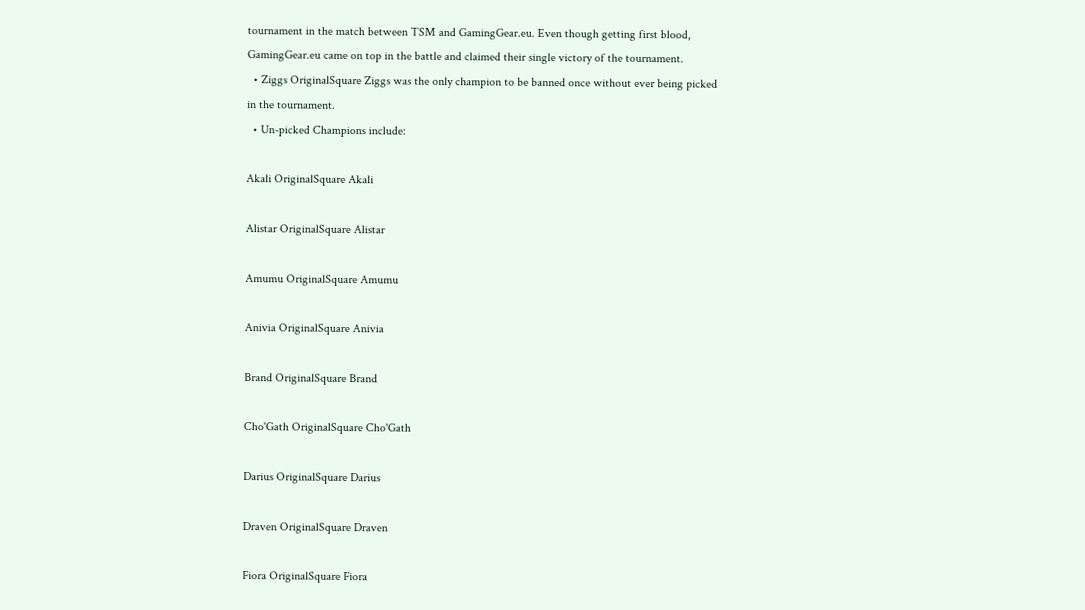tournament in the match between TSM and GamingGear.eu. Even though getting first blood, GamingGear.eu came on top in the battle and claimed their single victory of the tournament.
  • Ziggs OriginalSquare Ziggs was the only champion to be banned once without ever being picked in the tournament.
  • Un-picked Champions include:

Akali OriginalSquare Akali

Alistar OriginalSquare Alistar

Amumu OriginalSquare Amumu

Anivia OriginalSquare Anivia

Brand OriginalSquare Brand

Cho'Gath OriginalSquare Cho'Gath

Darius OriginalSquare Darius

Draven OriginalSquare Draven

Fiora OriginalSquare Fiora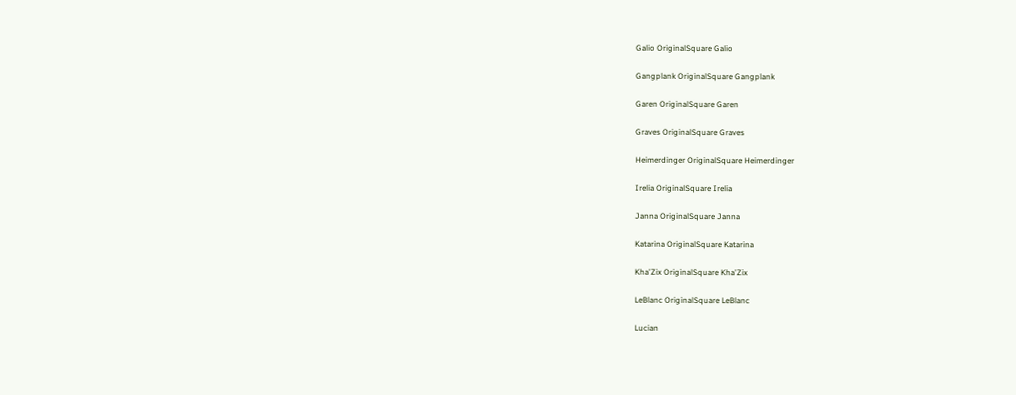Galio OriginalSquare Galio

Gangplank OriginalSquare Gangplank

Garen OriginalSquare Garen

Graves OriginalSquare Graves

Heimerdinger OriginalSquare Heimerdinger

Irelia OriginalSquare Irelia

Janna OriginalSquare Janna

Katarina OriginalSquare Katarina

Kha'Zix OriginalSquare Kha'Zix

LeBlanc OriginalSquare LeBlanc

Lucian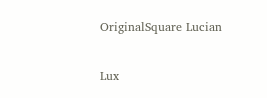OriginalSquare Lucian

Lux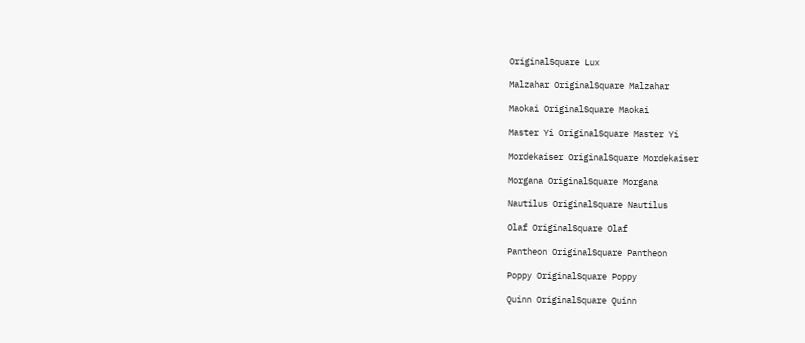OriginalSquare Lux

Malzahar OriginalSquare Malzahar

Maokai OriginalSquare Maokai

Master Yi OriginalSquare Master Yi

Mordekaiser OriginalSquare Mordekaiser

Morgana OriginalSquare Morgana

Nautilus OriginalSquare Nautilus

Olaf OriginalSquare Olaf

Pantheon OriginalSquare Pantheon

Poppy OriginalSquare Poppy

Quinn OriginalSquare Quinn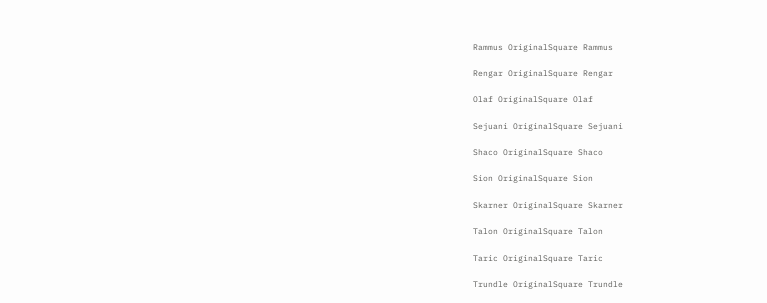Rammus OriginalSquare Rammus

Rengar OriginalSquare Rengar

Olaf OriginalSquare Olaf

Sejuani OriginalSquare Sejuani

Shaco OriginalSquare Shaco

Sion OriginalSquare Sion

Skarner OriginalSquare Skarner

Talon OriginalSquare Talon

Taric OriginalSquare Taric

Trundle OriginalSquare Trundle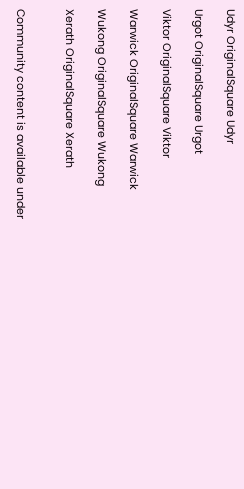Udyr OriginalSquare Udyr

Urgot OriginalSquare Urgot

Viktor OriginalSquare Viktor

Warwick OriginalSquare Warwick

Wukong OriginalSquare Wukong

Xerath OriginalSquare Xerath


Community content is available under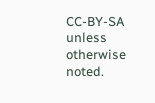CC-BY-SA unless otherwise noted.